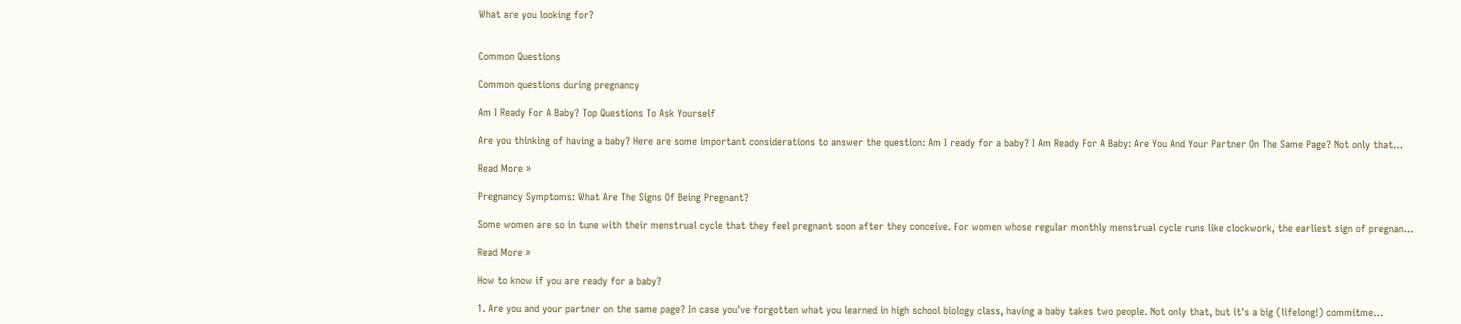What are you looking for?


Common Questions

Common questions during pregnancy

Am I Ready For A Baby? Top Questions To Ask Yourself

Are you thinking of having a baby? Here are some important considerations to answer the question: Am I ready for a baby? I Am Ready For A Baby: Are You And Your Partner On The Same Page? Not only that…

Read More »

Pregnancy Symptoms: What Are The Signs Of Being Pregnant?

Some women are so in tune with their menstrual cycle that they feel pregnant soon after they conceive. For women whose regular monthly menstrual cycle runs like clockwork, the earliest sign of pregnan…

Read More »

How to know if you are ready for a baby?

1. Are you and your partner on the same page? In case you've forgotten what you learned in high school biology class, having a baby takes two people. Not only that, but it's a big (lifelong!) commitme…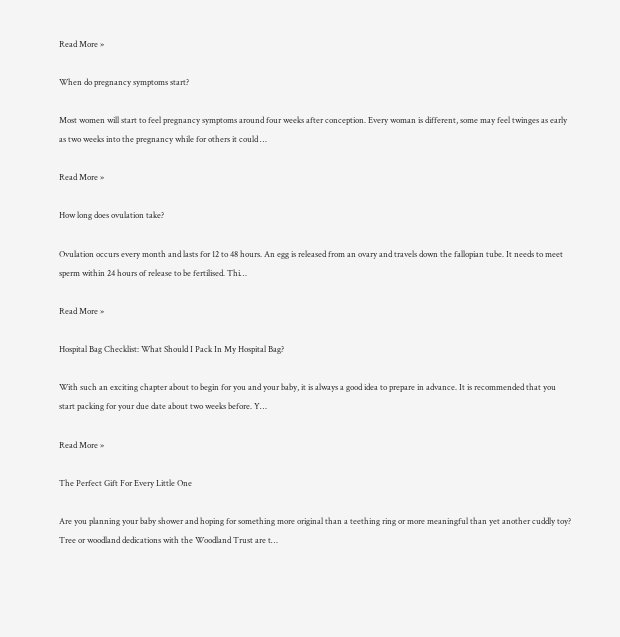Read More »

When do pregnancy symptoms start?

Most women will start to feel pregnancy symptoms around four weeks after conception. Every woman is different, some may feel twinges as early as two weeks into the pregnancy while for others it could …

Read More »

How long does ovulation take?

Ovulation occurs every month and lasts for 12 to 48 hours. An egg is released from an ovary and travels down the fallopian tube. It needs to meet sperm within 24 hours of release to be fertilised. Thi…

Read More »

Hospital Bag Checklist: What Should I Pack In My Hospital Bag?

With such an exciting chapter about to begin for you and your baby, it is always a good idea to prepare in advance. It is recommended that you start packing for your due date about two weeks before. Y…

Read More »

The Perfect Gift For Every Little One

Are you planning your baby shower and hoping for something more original than a teething ring or more meaningful than yet another cuddly toy? Tree or woodland dedications with the Woodland Trust are t…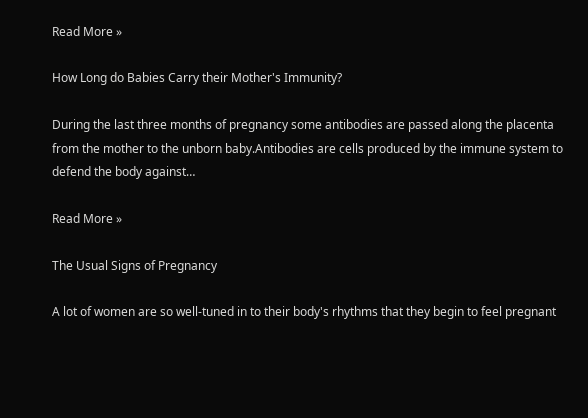Read More »

How Long do Babies Carry their Mother's Immunity?

During the last three months of pregnancy some antibodies are passed along the placenta from the mother to the unborn baby.Antibodies are cells produced by the immune system to defend the body against…

Read More »

The Usual Signs of Pregnancy

A lot of women are so well-tuned in to their body's rhythms that they begin to feel pregnant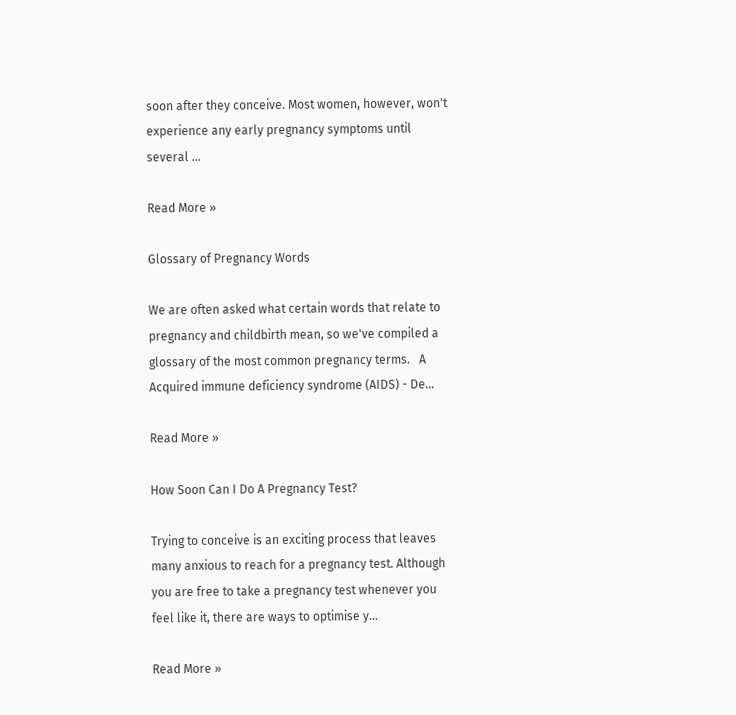soon after they conceive. Most women, however, won't experience any early pregnancy symptoms until several …

Read More »

Glossary of Pregnancy Words

We are often asked what certain words that relate to pregnancy and childbirth mean, so we've compiled a glossary of the most common pregnancy terms.   A Acquired immune deficiency syndrome (AIDS) - De…

Read More »

How Soon Can I Do A Pregnancy Test?

Trying to conceive is an exciting process that leaves many anxious to reach for a pregnancy test. Although you are free to take a pregnancy test whenever you feel like it, there are ways to optimise y…

Read More »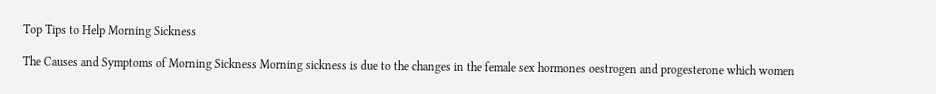Top Tips to Help Morning Sickness

The Causes and Symptoms of Morning Sickness Morning sickness is due to the changes in the female sex hormones oestrogen and progesterone which women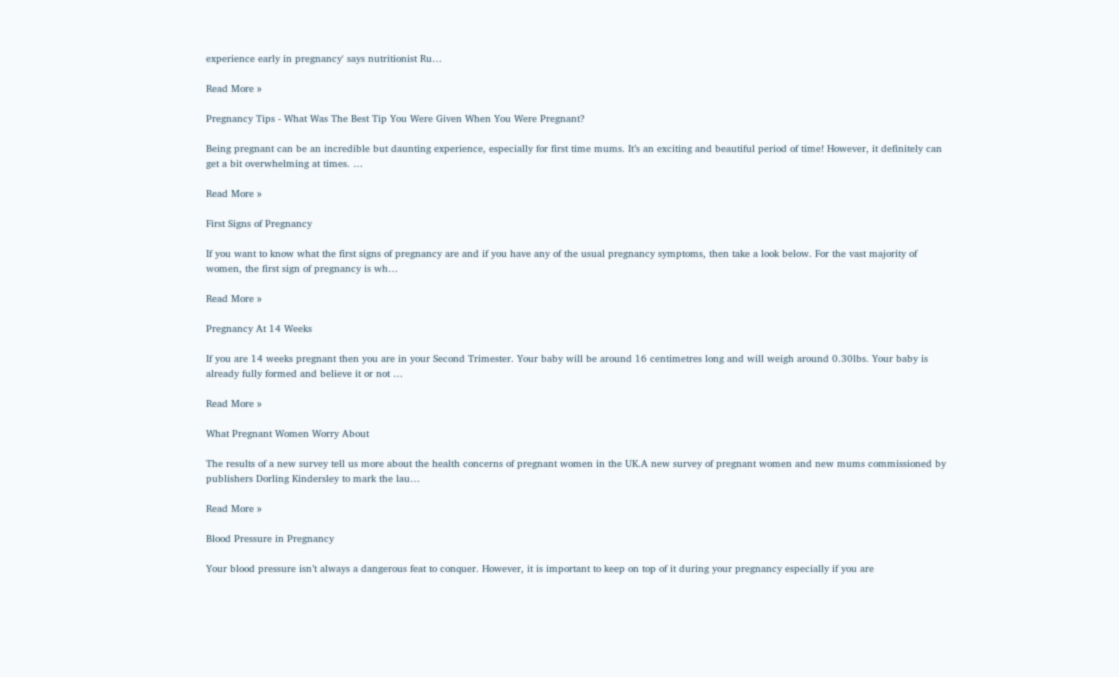experience early in pregnancy' says nutritionist Ru…

Read More »

Pregnancy Tips - What Was The Best Tip You Were Given When You Were Pregnant?

Being pregnant can be an incredible but daunting experience, especially for first time mums. It’s an exciting and beautiful period of time! However, it definitely can get a bit overwhelming at times. …

Read More »

First Signs of Pregnancy

If you want to know what the first signs of pregnancy are and if you have any of the usual pregnancy symptoms, then take a look below. For the vast majority of women, the first sign of pregnancy is wh…

Read More »

Pregnancy At 14 Weeks

If you are 14 weeks pregnant then you are in your Second Trimester. Your baby will be around 16 centimetres long and will weigh around 0.30lbs. Your baby is already fully formed and believe it or not …

Read More »

What Pregnant Women Worry About

The results of a new survey tell us more about the health concerns of pregnant women in the UK.A new survey of pregnant women and new mums commissioned by publishers Dorling Kindersley to mark the lau…

Read More »

Blood Pressure in Pregnancy

Your blood pressure isn’t always a dangerous feat to conquer. However, it is important to keep on top of it during your pregnancy especially if you are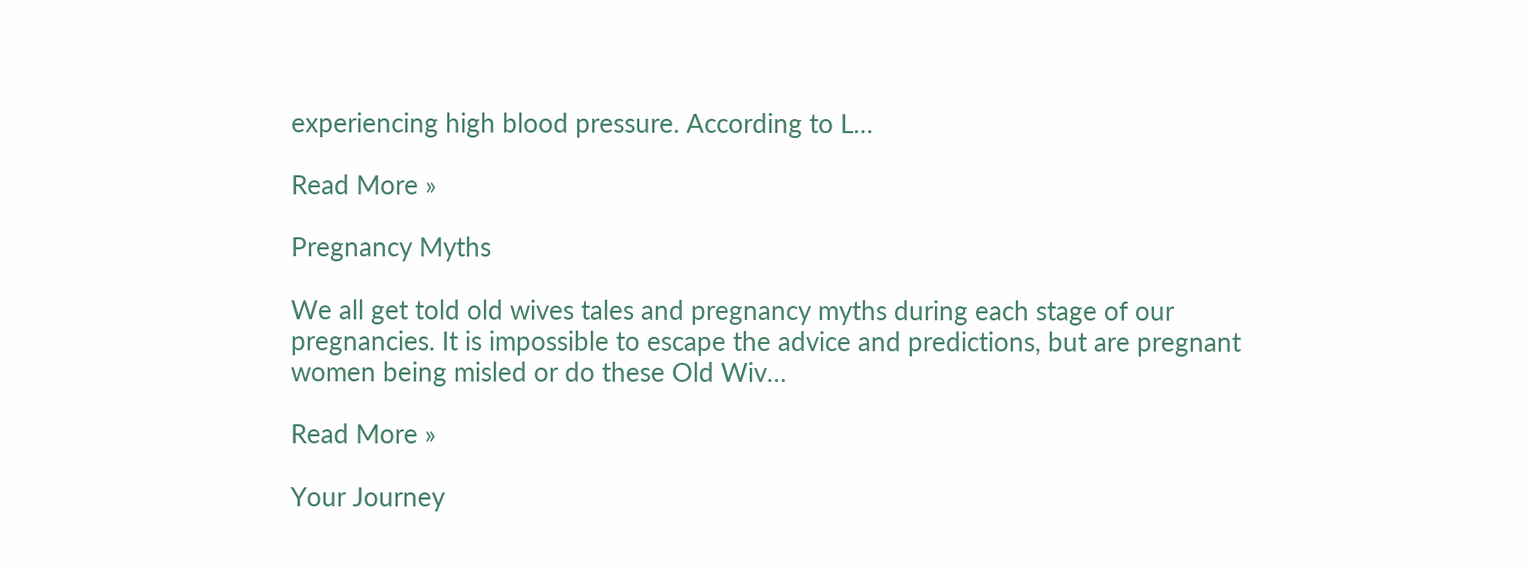experiencing high blood pressure. According to L…

Read More »

Pregnancy Myths

We all get told old wives tales and pregnancy myths during each stage of our pregnancies. It is impossible to escape the advice and predictions, but are pregnant women being misled or do these Old Wiv…

Read More »

Your Journey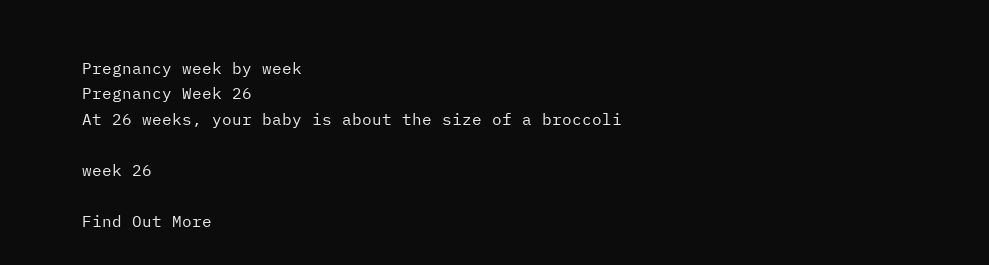Pregnancy week by week
Pregnancy Week 26
At 26 weeks, your baby is about the size of a broccoli

week 26

Find Out More